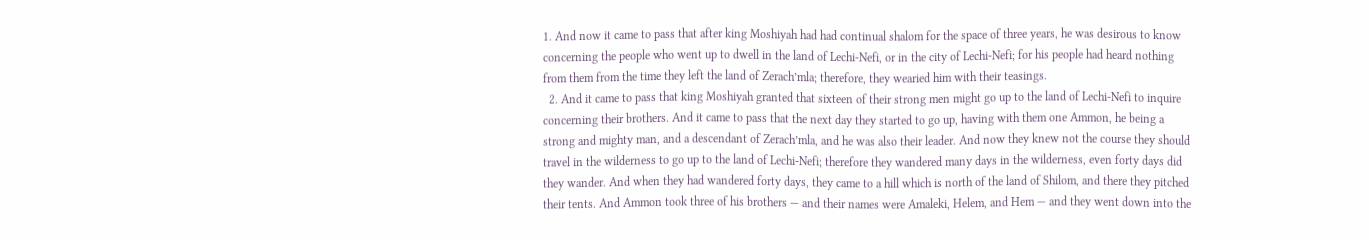1. And now it came to pass that after king Moshiyah had had continual shalom for the space of three years, he was desirous to know concerning the people who went up to dwell in the land of Lechi-Nefi, or in the city of Lechi-Nefi; for his people had heard nothing from them from the time they left the land of Zerach’mla; therefore, they wearied him with their teasings.
  2. And it came to pass that king Moshiyah granted that sixteen of their strong men might go up to the land of Lechi-Nefi to inquire concerning their brothers. And it came to pass that the next day they started to go up, having with them one Ammon, he being a strong and mighty man, and a descendant of Zerach’mla, and he was also their leader. And now they knew not the course they should travel in the wilderness to go up to the land of Lechi-Nefi; therefore they wandered many days in the wilderness, even forty days did they wander. And when they had wandered forty days, they came to a hill which is north of the land of Shilom, and there they pitched their tents. And Ammon took three of his brothers — and their names were Amaleki, Helem, and Hem — and they went down into the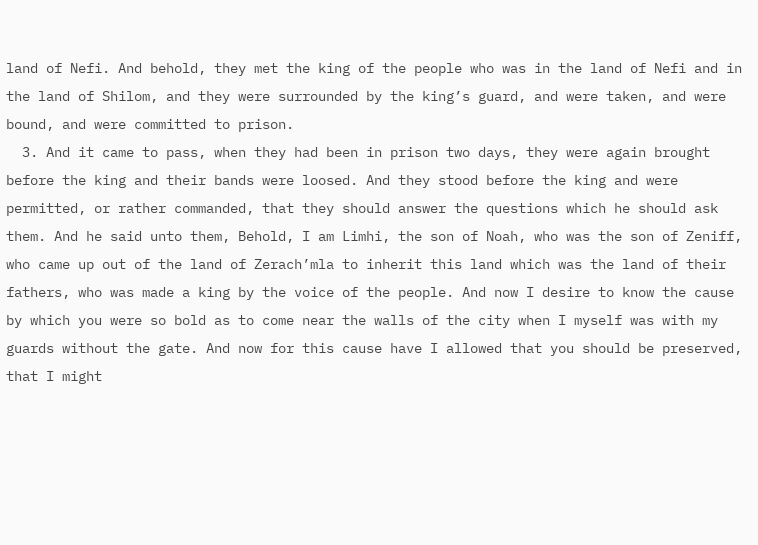land of Nefi. And behold, they met the king of the people who was in the land of Nefi and in the land of Shilom, and they were surrounded by the king’s guard, and were taken, and were bound, and were committed to prison.
  3. And it came to pass, when they had been in prison two days, they were again brought before the king and their bands were loosed. And they stood before the king and were permitted, or rather commanded, that they should answer the questions which he should ask them. And he said unto them, Behold, I am Limhi, the son of Noah, who was the son of Zeniff, who came up out of the land of Zerach’mla to inherit this land which was the land of their fathers, who was made a king by the voice of the people. And now I desire to know the cause by which you were so bold as to come near the walls of the city when I myself was with my guards without the gate. And now for this cause have I allowed that you should be preserved, that I might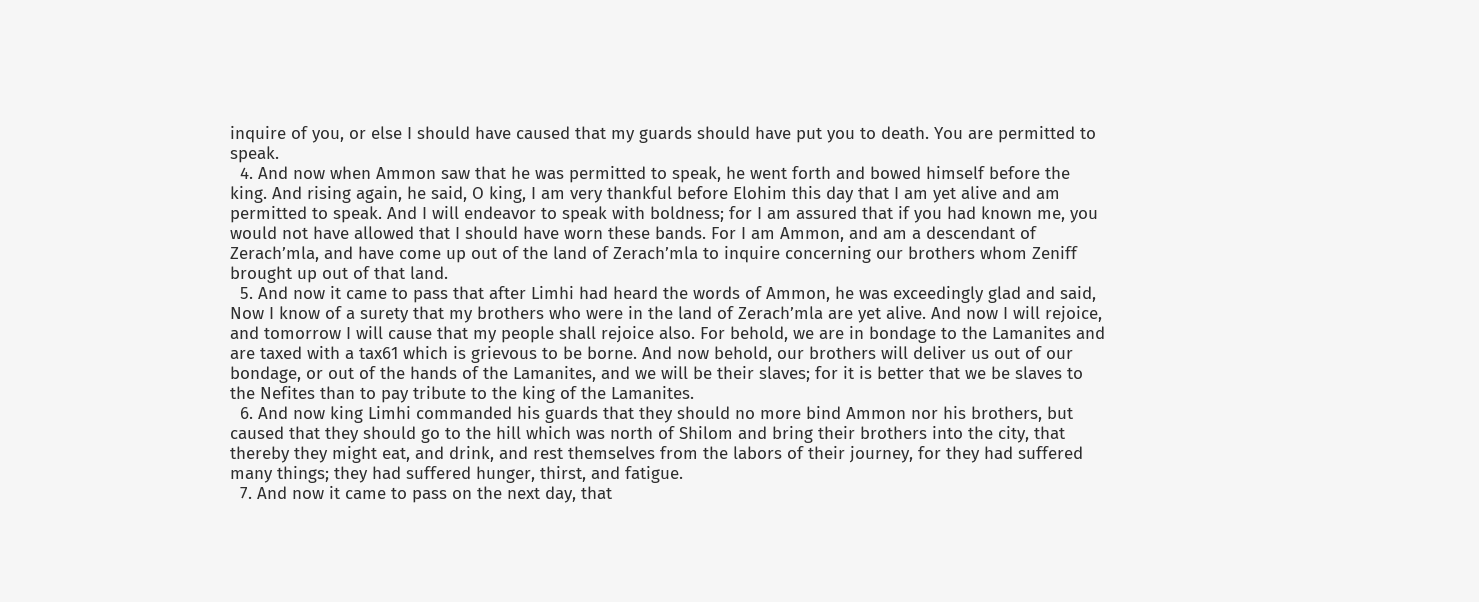inquire of you, or else I should have caused that my guards should have put you to death. You are permitted to speak.
  4. And now when Ammon saw that he was permitted to speak, he went forth and bowed himself before the king. And rising again, he said, O king, I am very thankful before Elohim this day that I am yet alive and am permitted to speak. And I will endeavor to speak with boldness; for I am assured that if you had known me, you would not have allowed that I should have worn these bands. For I am Ammon, and am a descendant of Zerach’mla, and have come up out of the land of Zerach’mla to inquire concerning our brothers whom Zeniff brought up out of that land.
  5. And now it came to pass that after Limhi had heard the words of Ammon, he was exceedingly glad and said, Now I know of a surety that my brothers who were in the land of Zerach’mla are yet alive. And now I will rejoice, and tomorrow I will cause that my people shall rejoice also. For behold, we are in bondage to the Lamanites and are taxed with a tax61 which is grievous to be borne. And now behold, our brothers will deliver us out of our bondage, or out of the hands of the Lamanites, and we will be their slaves; for it is better that we be slaves to the Nefites than to pay tribute to the king of the Lamanites.
  6. And now king Limhi commanded his guards that they should no more bind Ammon nor his brothers, but caused that they should go to the hill which was north of Shilom and bring their brothers into the city, that thereby they might eat, and drink, and rest themselves from the labors of their journey, for they had suffered many things; they had suffered hunger, thirst, and fatigue.
  7. And now it came to pass on the next day, that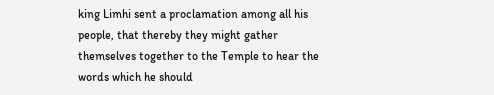king Limhi sent a proclamation among all his people, that thereby they might gather themselves together to the Temple to hear the words which he should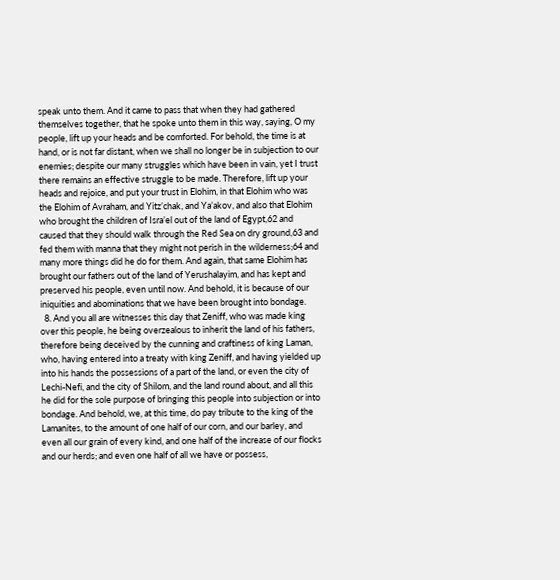speak unto them. And it came to pass that when they had gathered themselves together, that he spoke unto them in this way, saying, O my people, lift up your heads and be comforted. For behold, the time is at hand, or is not far distant, when we shall no longer be in subjection to our enemies; despite our many struggles which have been in vain, yet I trust there remains an effective struggle to be made. Therefore, lift up your heads and rejoice, and put your trust in Elohim, in that Elohim who was the Elohim of Avraham, and Yitz’chak, and Ya’akov, and also that Elohim who brought the children of Isra’el out of the land of Egypt,62 and caused that they should walk through the Red Sea on dry ground,63 and fed them with manna that they might not perish in the wilderness;64 and many more things did he do for them. And again, that same Elohim has brought our fathers out of the land of Yerushalayim, and has kept and preserved his people, even until now. And behold, it is because of our iniquities and abominations that we have been brought into bondage.
  8. And you all are witnesses this day that Zeniff, who was made king over this people, he being overzealous to inherit the land of his fathers, therefore being deceived by the cunning and craftiness of king Laman, who, having entered into a treaty with king Zeniff, and having yielded up into his hands the possessions of a part of the land, or even the city of Lechi-Nefi, and the city of Shilom, and the land round about, and all this he did for the sole purpose of bringing this people into subjection or into bondage. And behold, we, at this time, do pay tribute to the king of the Lamanites, to the amount of one half of our corn, and our barley, and even all our grain of every kind, and one half of the increase of our flocks and our herds; and even one half of all we have or possess,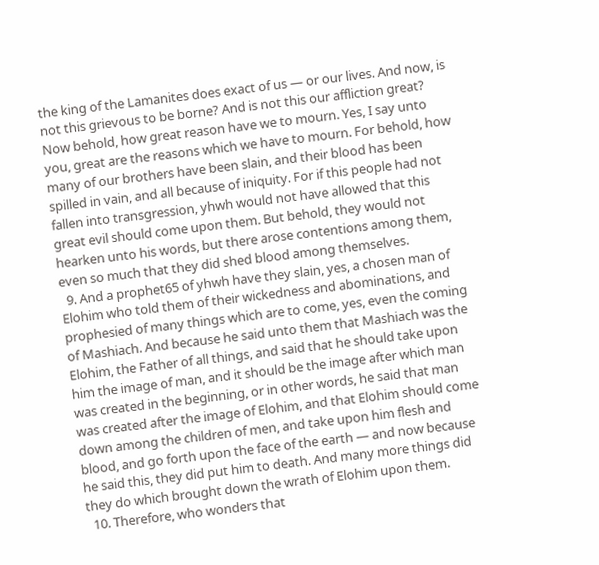the king of the Lamanites does exact of us — or our lives. And now, is not this grievous to be borne? And is not this our affliction great? Now behold, how great reason have we to mourn. Yes, I say unto you, great are the reasons which we have to mourn. For behold, how many of our brothers have been slain, and their blood has been spilled in vain, and all because of iniquity. For if this people had not fallen into transgression, yhwh would not have allowed that this great evil should come upon them. But behold, they would not hearken unto his words, but there arose contentions among them, even so much that they did shed blood among themselves.
  9. And a prophet65 of yhwh have they slain, yes, a chosen man of Elohim who told them of their wickedness and abominations, and prophesied of many things which are to come, yes, even the coming of Mashiach. And because he said unto them that Mashiach was the Elohim, the Father of all things, and said that he should take upon him the image of man, and it should be the image after which man was created in the beginning, or in other words, he said that man was created after the image of Elohim, and that Elohim should come down among the children of men, and take upon him flesh and blood, and go forth upon the face of the earth — and now because he said this, they did put him to death. And many more things did they do which brought down the wrath of Elohim upon them.
  10. Therefore, who wonders that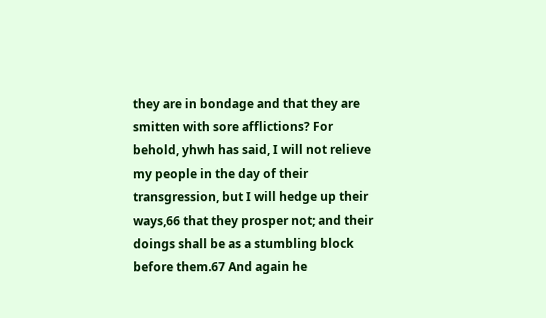they are in bondage and that they are smitten with sore afflictions? For behold, yhwh has said, I will not relieve my people in the day of their transgression, but I will hedge up their ways,66 that they prosper not; and their doings shall be as a stumbling block before them.67 And again he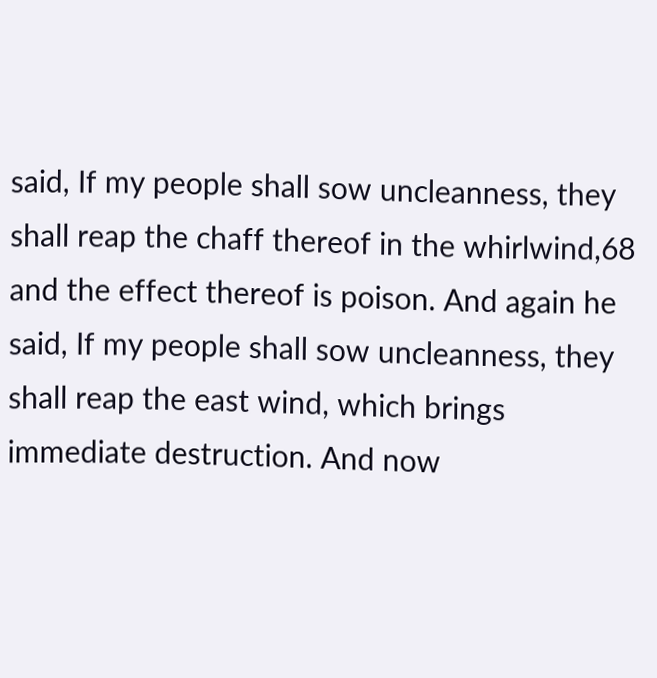said, If my people shall sow uncleanness, they shall reap the chaff thereof in the whirlwind,68 and the effect thereof is poison. And again he said, If my people shall sow uncleanness, they shall reap the east wind, which brings immediate destruction. And now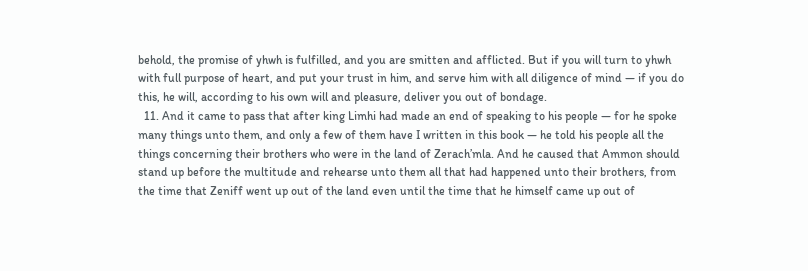behold, the promise of yhwh is fulfilled, and you are smitten and afflicted. But if you will turn to yhwh with full purpose of heart, and put your trust in him, and serve him with all diligence of mind — if you do this, he will, according to his own will and pleasure, deliver you out of bondage.
  11. And it came to pass that after king Limhi had made an end of speaking to his people — for he spoke many things unto them, and only a few of them have I written in this book — he told his people all the things concerning their brothers who were in the land of Zerach’mla. And he caused that Ammon should stand up before the multitude and rehearse unto them all that had happened unto their brothers, from the time that Zeniff went up out of the land even until the time that he himself came up out of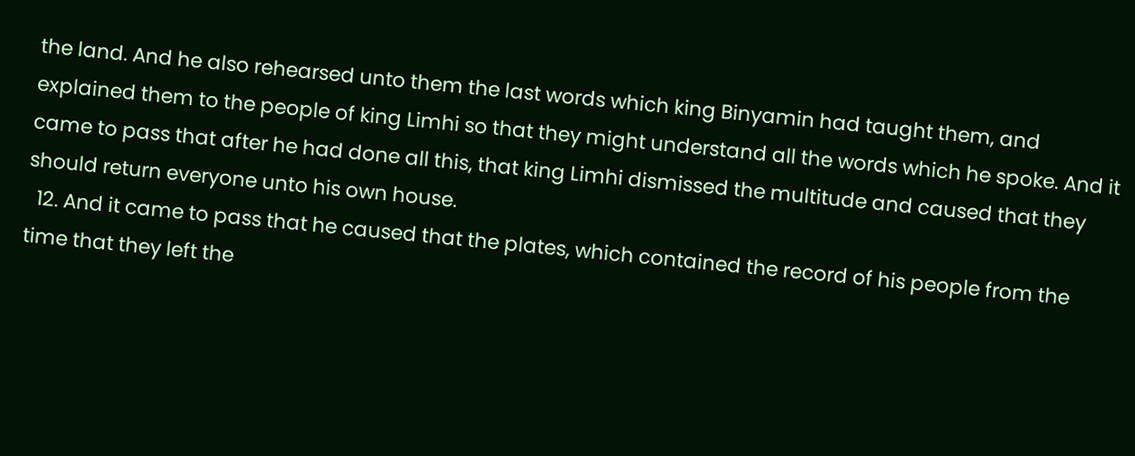the land. And he also rehearsed unto them the last words which king Binyamin had taught them, and explained them to the people of king Limhi so that they might understand all the words which he spoke. And it came to pass that after he had done all this, that king Limhi dismissed the multitude and caused that they should return everyone unto his own house.
  12. And it came to pass that he caused that the plates, which contained the record of his people from the time that they left the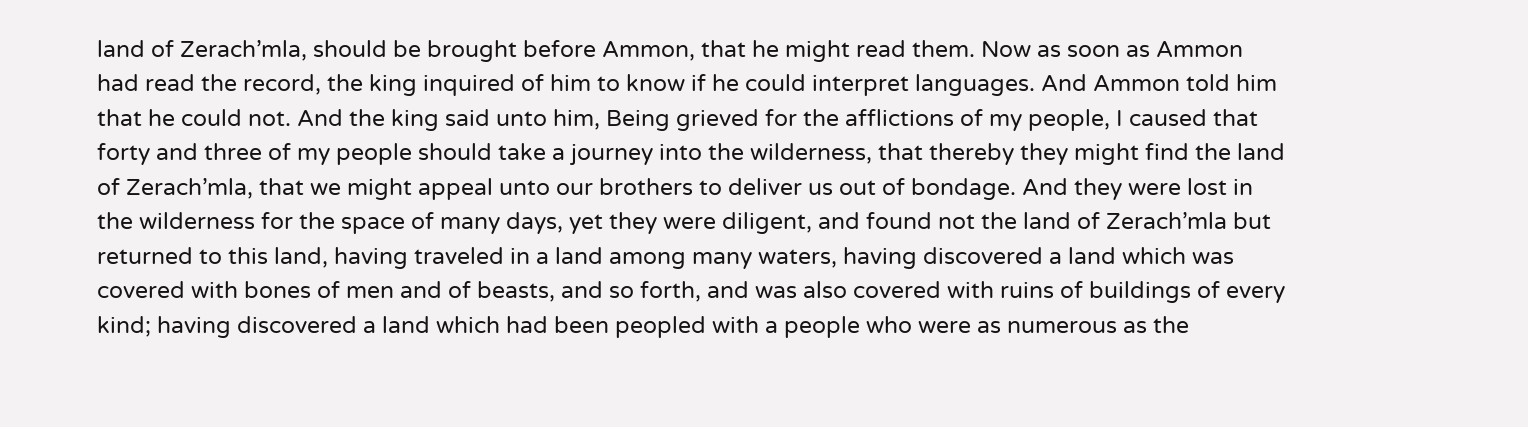land of Zerach’mla, should be brought before Ammon, that he might read them. Now as soon as Ammon had read the record, the king inquired of him to know if he could interpret languages. And Ammon told him that he could not. And the king said unto him, Being grieved for the afflictions of my people, I caused that forty and three of my people should take a journey into the wilderness, that thereby they might find the land of Zerach’mla, that we might appeal unto our brothers to deliver us out of bondage. And they were lost in the wilderness for the space of many days, yet they were diligent, and found not the land of Zerach’mla but returned to this land, having traveled in a land among many waters, having discovered a land which was covered with bones of men and of beasts, and so forth, and was also covered with ruins of buildings of every kind; having discovered a land which had been peopled with a people who were as numerous as the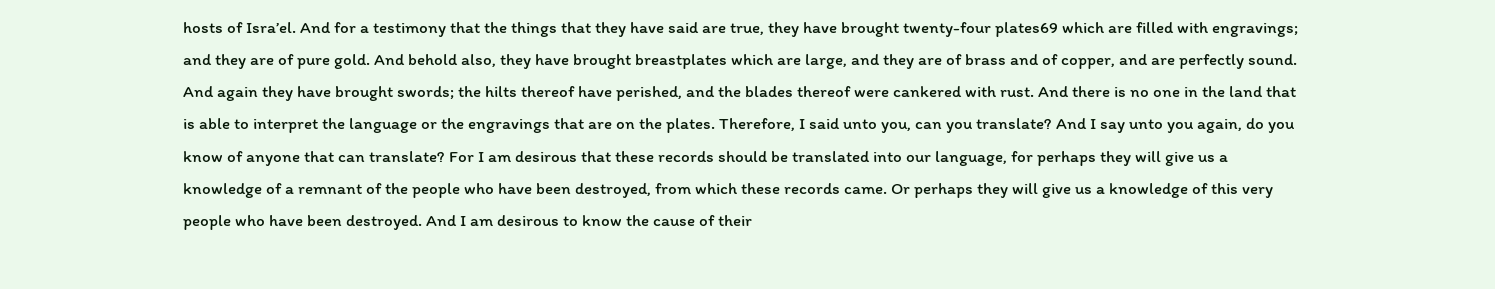hosts of Isra’el. And for a testimony that the things that they have said are true, they have brought twenty-four plates69 which are filled with engravings; and they are of pure gold. And behold also, they have brought breastplates which are large, and they are of brass and of copper, and are perfectly sound. And again they have brought swords; the hilts thereof have perished, and the blades thereof were cankered with rust. And there is no one in the land that is able to interpret the language or the engravings that are on the plates. Therefore, I said unto you, can you translate? And I say unto you again, do you know of anyone that can translate? For I am desirous that these records should be translated into our language, for perhaps they will give us a knowledge of a remnant of the people who have been destroyed, from which these records came. Or perhaps they will give us a knowledge of this very people who have been destroyed. And I am desirous to know the cause of their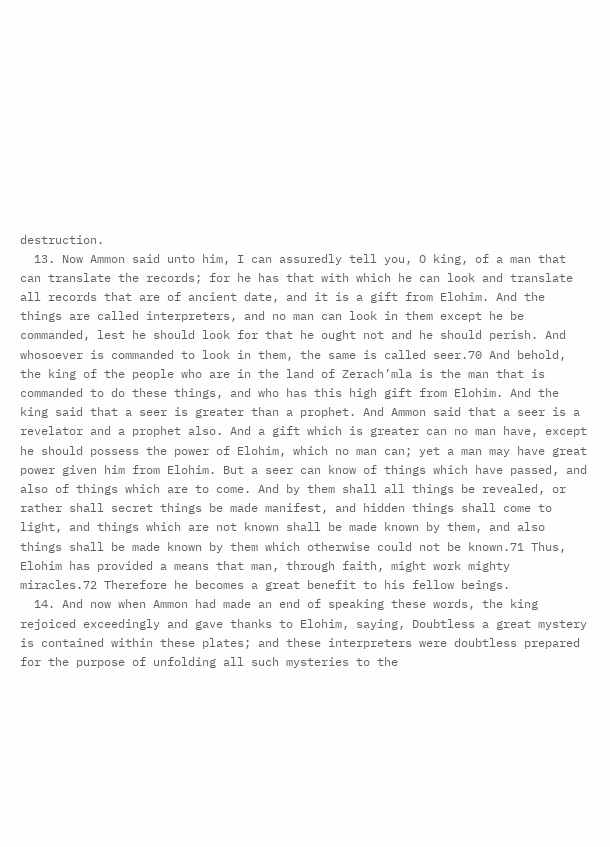destruction.
  13. Now Ammon said unto him, I can assuredly tell you, O king, of a man that can translate the records; for he has that with which he can look and translate all records that are of ancient date, and it is a gift from Elohim. And the things are called interpreters, and no man can look in them except he be commanded, lest he should look for that he ought not and he should perish. And whosoever is commanded to look in them, the same is called seer.70 And behold, the king of the people who are in the land of Zerach’mla is the man that is commanded to do these things, and who has this high gift from Elohim. And the king said that a seer is greater than a prophet. And Ammon said that a seer is a revelator and a prophet also. And a gift which is greater can no man have, except he should possess the power of Elohim, which no man can; yet a man may have great power given him from Elohim. But a seer can know of things which have passed, and also of things which are to come. And by them shall all things be revealed, or rather shall secret things be made manifest, and hidden things shall come to light, and things which are not known shall be made known by them, and also things shall be made known by them which otherwise could not be known.71 Thus, Elohim has provided a means that man, through faith, might work mighty miracles.72 Therefore he becomes a great benefit to his fellow beings.
  14. And now when Ammon had made an end of speaking these words, the king rejoiced exceedingly and gave thanks to Elohim, saying, Doubtless a great mystery is contained within these plates; and these interpreters were doubtless prepared for the purpose of unfolding all such mysteries to the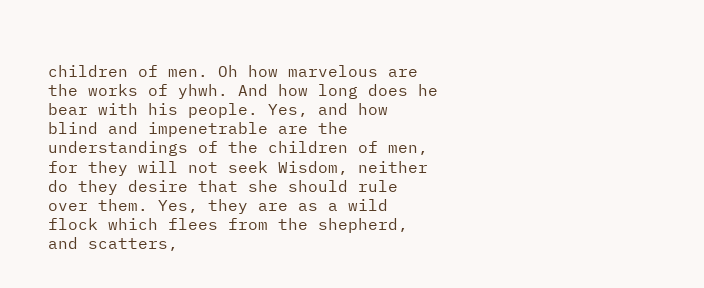children of men. Oh how marvelous are the works of yhwh. And how long does he bear with his people. Yes, and how blind and impenetrable are the understandings of the children of men, for they will not seek Wisdom, neither do they desire that she should rule over them. Yes, they are as a wild flock which flees from the shepherd, and scatters,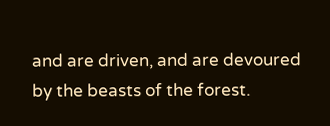and are driven, and are devoured by the beasts of the forest.